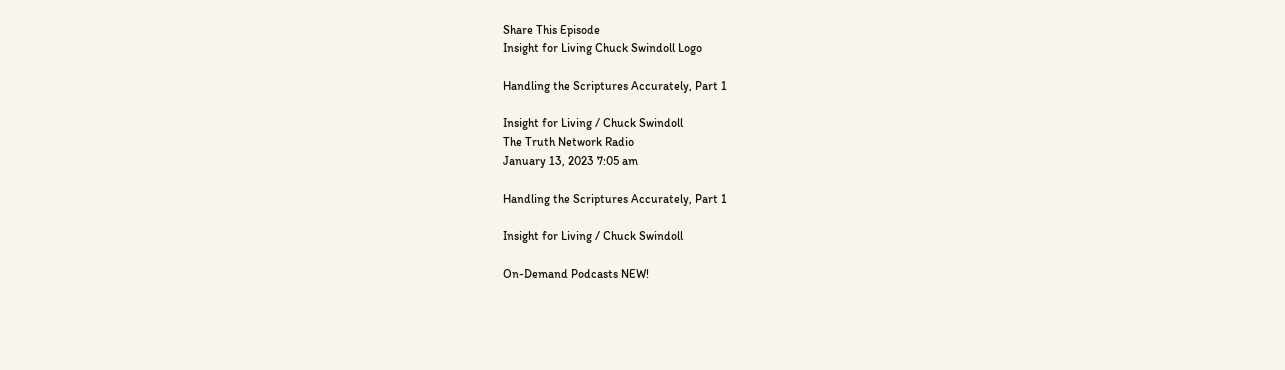Share This Episode
Insight for Living Chuck Swindoll Logo

Handling the Scriptures Accurately, Part 1

Insight for Living / Chuck Swindoll
The Truth Network Radio
January 13, 2023 7:05 am

Handling the Scriptures Accurately, Part 1

Insight for Living / Chuck Swindoll

On-Demand Podcasts NEW!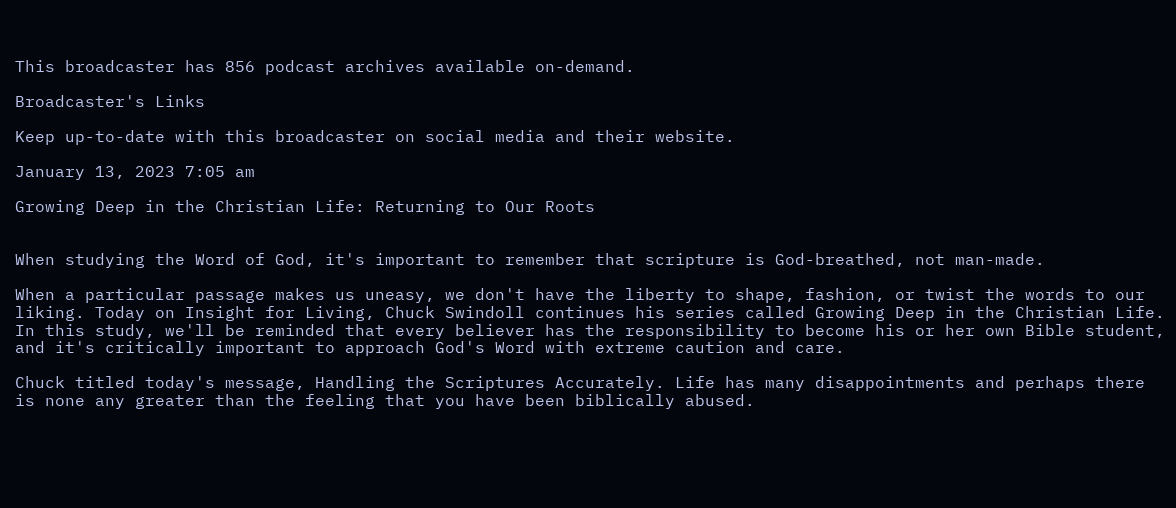This broadcaster has 856 podcast archives available on-demand.

Broadcaster's Links

Keep up-to-date with this broadcaster on social media and their website.

January 13, 2023 7:05 am

Growing Deep in the Christian Life: Returning to Our Roots


When studying the Word of God, it's important to remember that scripture is God-breathed, not man-made.

When a particular passage makes us uneasy, we don't have the liberty to shape, fashion, or twist the words to our liking. Today on Insight for Living, Chuck Swindoll continues his series called Growing Deep in the Christian Life. In this study, we'll be reminded that every believer has the responsibility to become his or her own Bible student, and it's critically important to approach God's Word with extreme caution and care.

Chuck titled today's message, Handling the Scriptures Accurately. Life has many disappointments and perhaps there is none any greater than the feeling that you have been biblically abused.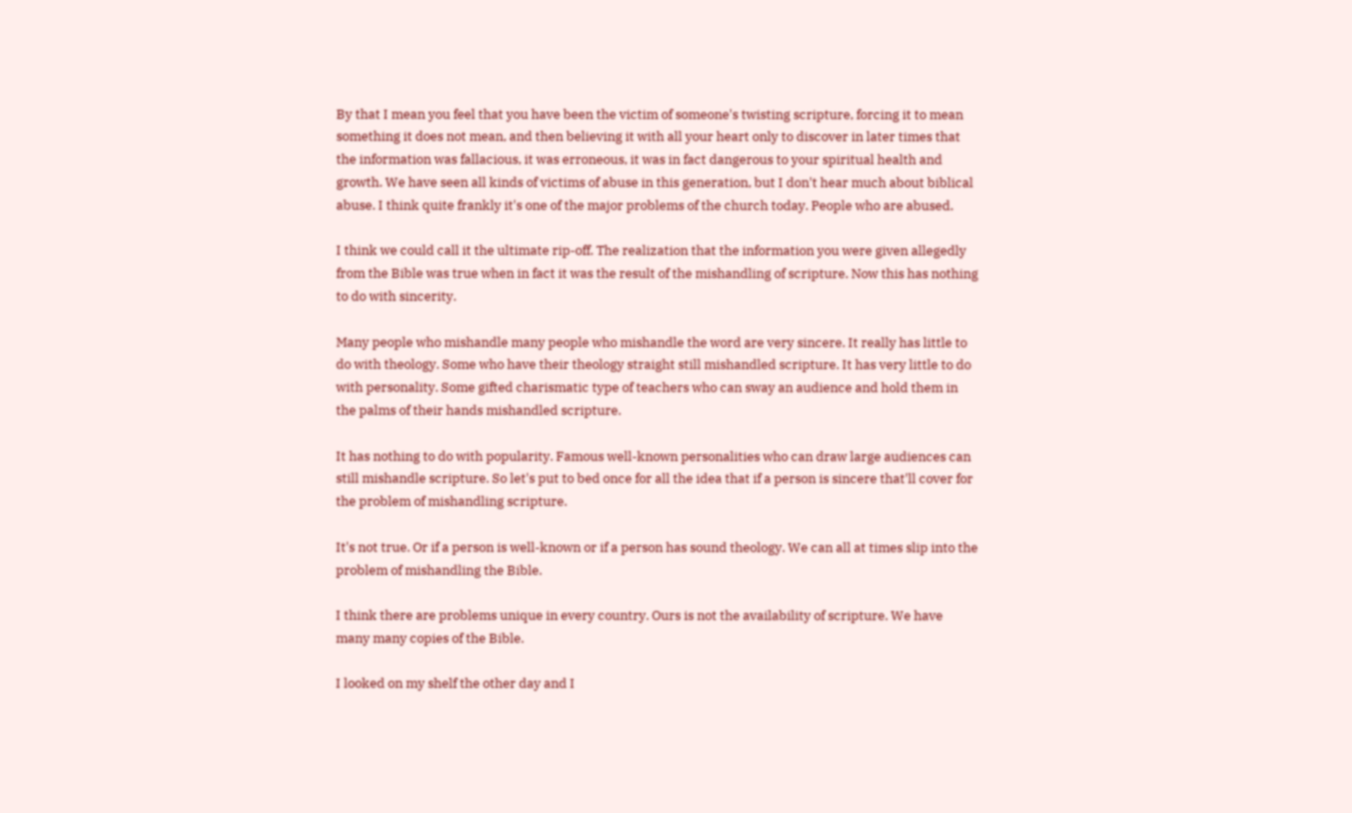By that I mean you feel that you have been the victim of someone's twisting scripture, forcing it to mean something it does not mean, and then believing it with all your heart only to discover in later times that the information was fallacious, it was erroneous, it was in fact dangerous to your spiritual health and growth. We have seen all kinds of victims of abuse in this generation, but I don't hear much about biblical abuse. I think quite frankly it's one of the major problems of the church today. People who are abused.

I think we could call it the ultimate rip-off. The realization that the information you were given allegedly from the Bible was true when in fact it was the result of the mishandling of scripture. Now this has nothing to do with sincerity.

Many people who mishandle many people who mishandle the word are very sincere. It really has little to do with theology. Some who have their theology straight still mishandled scripture. It has very little to do with personality. Some gifted charismatic type of teachers who can sway an audience and hold them in the palms of their hands mishandled scripture.

It has nothing to do with popularity. Famous well-known personalities who can draw large audiences can still mishandle scripture. So let's put to bed once for all the idea that if a person is sincere that'll cover for the problem of mishandling scripture.

It's not true. Or if a person is well-known or if a person has sound theology. We can all at times slip into the problem of mishandling the Bible.

I think there are problems unique in every country. Ours is not the availability of scripture. We have many many copies of the Bible.

I looked on my shelf the other day and I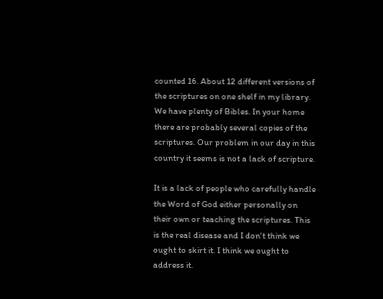counted 16. About 12 different versions of the scriptures on one shelf in my library. We have plenty of Bibles. In your home there are probably several copies of the scriptures. Our problem in our day in this country it seems is not a lack of scripture.

It is a lack of people who carefully handle the Word of God either personally on their own or teaching the scriptures. This is the real disease and I don't think we ought to skirt it. I think we ought to address it.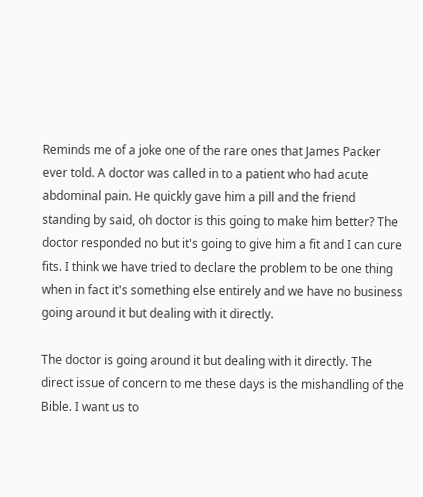Reminds me of a joke one of the rare ones that James Packer ever told. A doctor was called in to a patient who had acute abdominal pain. He quickly gave him a pill and the friend standing by said, oh doctor is this going to make him better? The doctor responded no but it's going to give him a fit and I can cure fits. I think we have tried to declare the problem to be one thing when in fact it's something else entirely and we have no business going around it but dealing with it directly.

The doctor is going around it but dealing with it directly. The direct issue of concern to me these days is the mishandling of the Bible. I want us to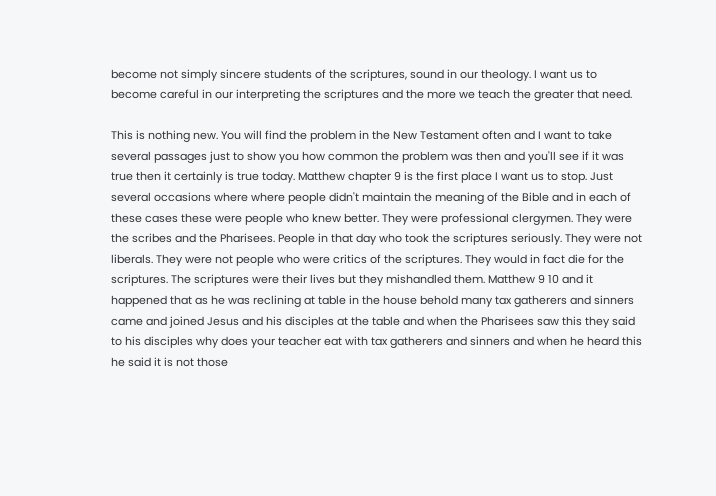become not simply sincere students of the scriptures, sound in our theology. I want us to become careful in our interpreting the scriptures and the more we teach the greater that need.

This is nothing new. You will find the problem in the New Testament often and I want to take several passages just to show you how common the problem was then and you'll see if it was true then it certainly is true today. Matthew chapter 9 is the first place I want us to stop. Just several occasions where where people didn't maintain the meaning of the Bible and in each of these cases these were people who knew better. They were professional clergymen. They were the scribes and the Pharisees. People in that day who took the scriptures seriously. They were not liberals. They were not people who were critics of the scriptures. They would in fact die for the scriptures. The scriptures were their lives but they mishandled them. Matthew 9 10 and it happened that as he was reclining at table in the house behold many tax gatherers and sinners came and joined Jesus and his disciples at the table and when the Pharisees saw this they said to his disciples why does your teacher eat with tax gatherers and sinners and when he heard this he said it is not those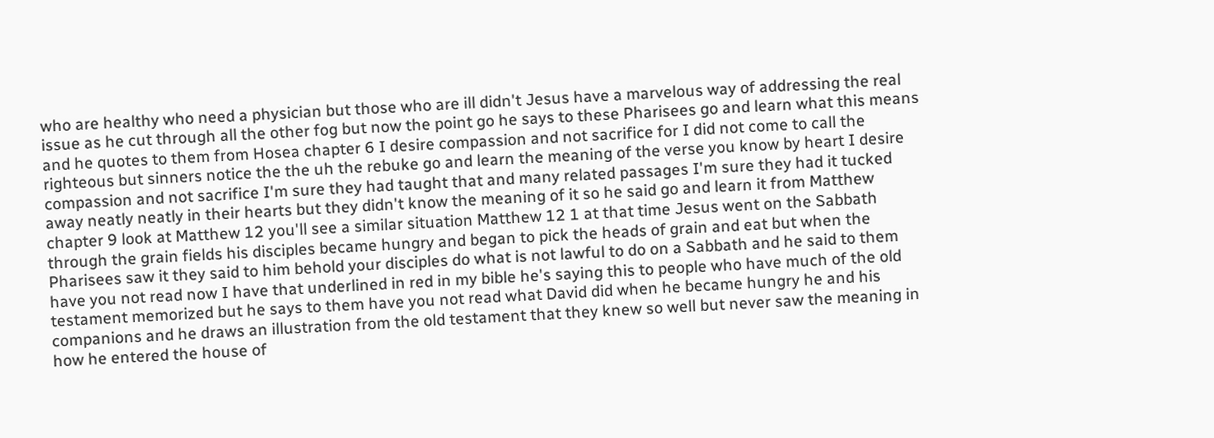who are healthy who need a physician but those who are ill didn't Jesus have a marvelous way of addressing the real issue as he cut through all the other fog but now the point go he says to these Pharisees go and learn what this means and he quotes to them from Hosea chapter 6 I desire compassion and not sacrifice for I did not come to call the righteous but sinners notice the the uh the rebuke go and learn the meaning of the verse you know by heart I desire compassion and not sacrifice I'm sure they had taught that and many related passages I'm sure they had it tucked away neatly neatly in their hearts but they didn't know the meaning of it so he said go and learn it from Matthew chapter 9 look at Matthew 12 you'll see a similar situation Matthew 12 1 at that time Jesus went on the Sabbath through the grain fields his disciples became hungry and began to pick the heads of grain and eat but when the Pharisees saw it they said to him behold your disciples do what is not lawful to do on a Sabbath and he said to them have you not read now I have that underlined in red in my bible he's saying this to people who have much of the old testament memorized but he says to them have you not read what David did when he became hungry he and his companions and he draws an illustration from the old testament that they knew so well but never saw the meaning in how he entered the house of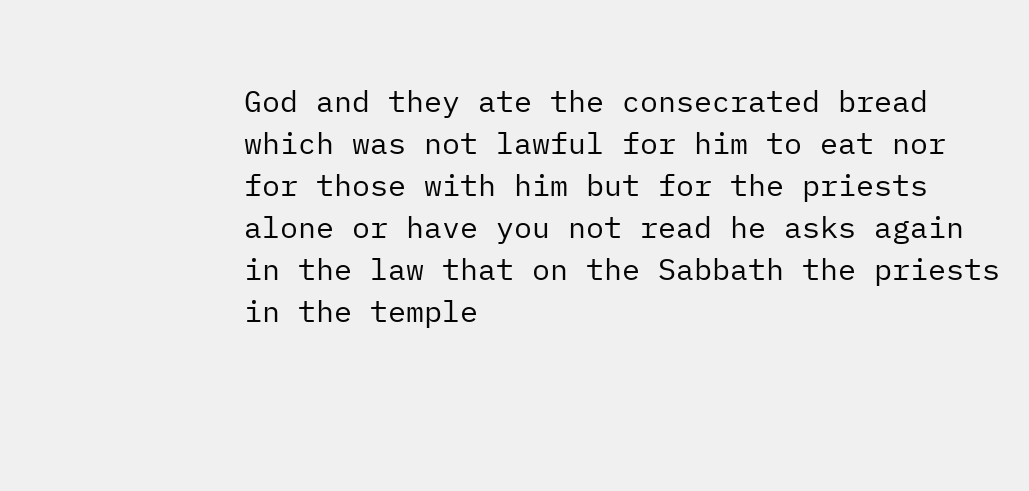God and they ate the consecrated bread which was not lawful for him to eat nor for those with him but for the priests alone or have you not read he asks again in the law that on the Sabbath the priests in the temple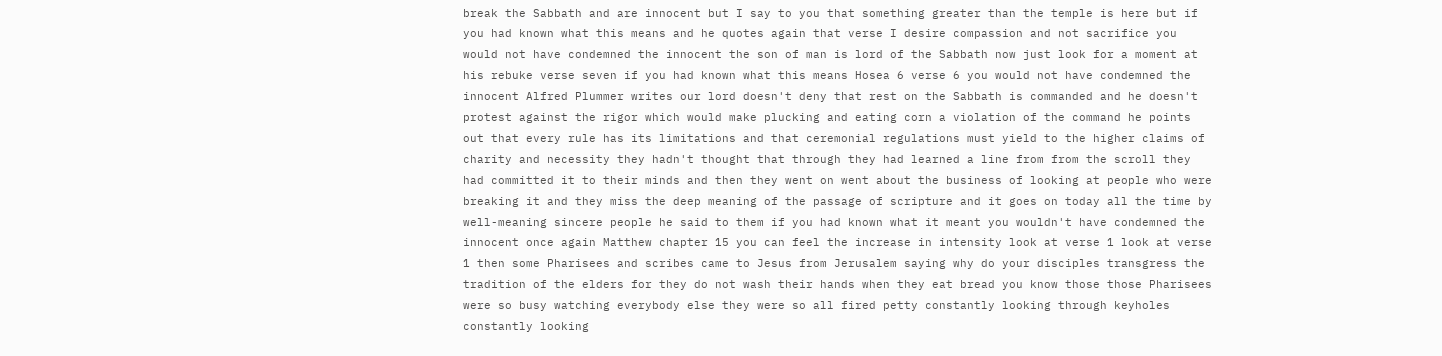break the Sabbath and are innocent but I say to you that something greater than the temple is here but if you had known what this means and he quotes again that verse I desire compassion and not sacrifice you would not have condemned the innocent the son of man is lord of the Sabbath now just look for a moment at his rebuke verse seven if you had known what this means Hosea 6 verse 6 you would not have condemned the innocent Alfred Plummer writes our lord doesn't deny that rest on the Sabbath is commanded and he doesn't protest against the rigor which would make plucking and eating corn a violation of the command he points out that every rule has its limitations and that ceremonial regulations must yield to the higher claims of charity and necessity they hadn't thought that through they had learned a line from from the scroll they had committed it to their minds and then they went on went about the business of looking at people who were breaking it and they miss the deep meaning of the passage of scripture and it goes on today all the time by well-meaning sincere people he said to them if you had known what it meant you wouldn't have condemned the innocent once again Matthew chapter 15 you can feel the increase in intensity look at verse 1 look at verse 1 then some Pharisees and scribes came to Jesus from Jerusalem saying why do your disciples transgress the tradition of the elders for they do not wash their hands when they eat bread you know those those Pharisees were so busy watching everybody else they were so all fired petty constantly looking through keyholes constantly looking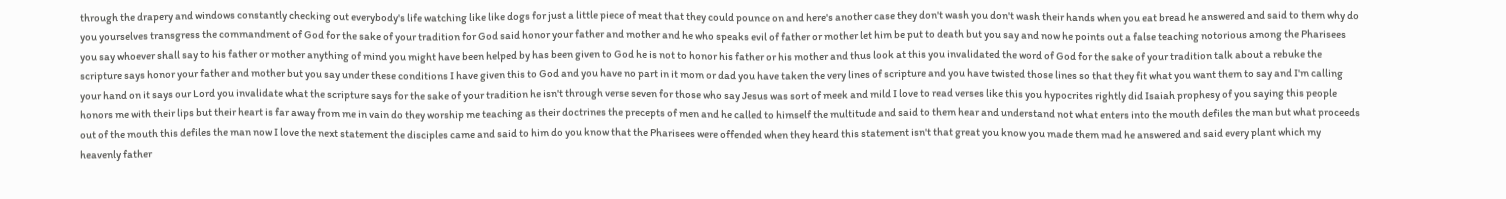through the drapery and windows constantly checking out everybody's life watching like like dogs for just a little piece of meat that they could pounce on and here's another case they don't wash you don't wash their hands when you eat bread he answered and said to them why do you yourselves transgress the commandment of God for the sake of your tradition for God said honor your father and mother and he who speaks evil of father or mother let him be put to death but you say and now he points out a false teaching notorious among the Pharisees you say whoever shall say to his father or mother anything of mind you might have been helped by has been given to God he is not to honor his father or his mother and thus look at this you invalidated the word of God for the sake of your tradition talk about a rebuke the scripture says honor your father and mother but you say under these conditions I have given this to God and you have no part in it mom or dad you have taken the very lines of scripture and you have twisted those lines so that they fit what you want them to say and I'm calling your hand on it says our Lord you invalidate what the scripture says for the sake of your tradition he isn't through verse seven for those who say Jesus was sort of meek and mild I love to read verses like this you hypocrites rightly did Isaiah prophesy of you saying this people honors me with their lips but their heart is far away from me in vain do they worship me teaching as their doctrines the precepts of men and he called to himself the multitude and said to them hear and understand not what enters into the mouth defiles the man but what proceeds out of the mouth this defiles the man now I love the next statement the disciples came and said to him do you know that the Pharisees were offended when they heard this statement isn't that great you know you made them mad he answered and said every plant which my heavenly father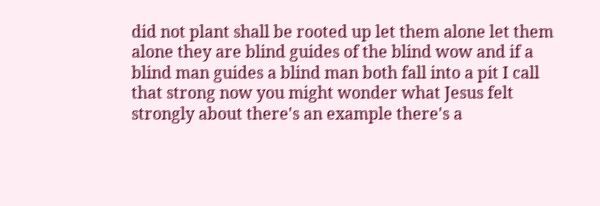did not plant shall be rooted up let them alone let them alone they are blind guides of the blind wow and if a blind man guides a blind man both fall into a pit I call that strong now you might wonder what Jesus felt strongly about there's an example there's a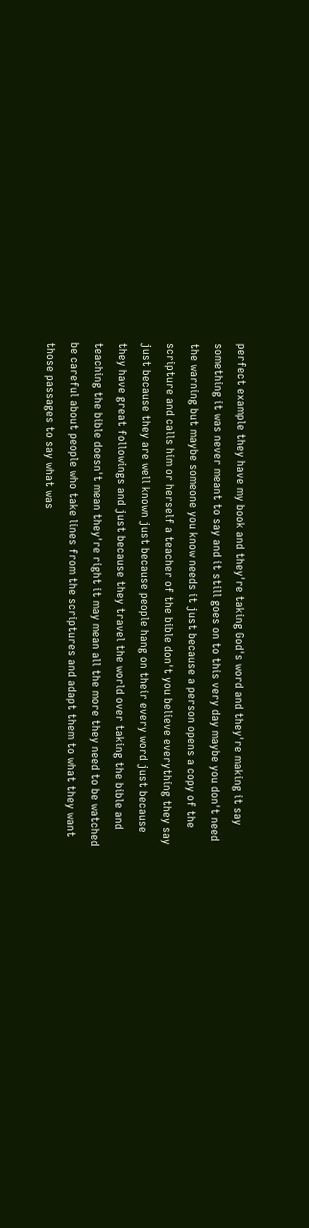perfect example they have my book and they're taking God's word and they're making it say something it was never meant to say and it still goes on to this very day maybe you don't need the warning but maybe someone you know needs it just because a person opens a copy of the scripture and calls him or herself a teacher of the bible don't you believe everything they say just because they are well known just because people hang on their every word just because they have great followings and just because they travel the world over taking the bible and teaching the bible doesn't mean they're right it may mean all the more they need to be watched be careful about people who take lines from the scriptures and adapt them to what they want those passages to say what was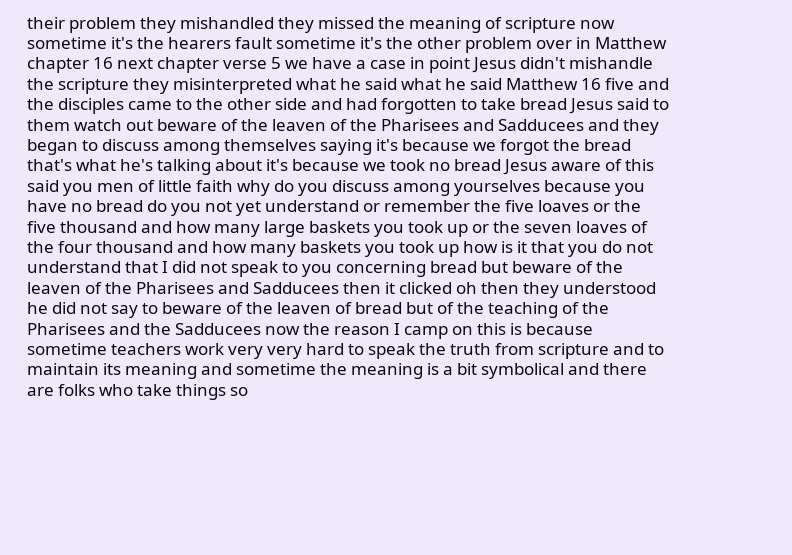their problem they mishandled they missed the meaning of scripture now sometime it's the hearers fault sometime it's the other problem over in Matthew chapter 16 next chapter verse 5 we have a case in point Jesus didn't mishandle the scripture they misinterpreted what he said what he said Matthew 16 five and the disciples came to the other side and had forgotten to take bread Jesus said to them watch out beware of the leaven of the Pharisees and Sadducees and they began to discuss among themselves saying it's because we forgot the bread that's what he's talking about it's because we took no bread Jesus aware of this said you men of little faith why do you discuss among yourselves because you have no bread do you not yet understand or remember the five loaves or the five thousand and how many large baskets you took up or the seven loaves of the four thousand and how many baskets you took up how is it that you do not understand that I did not speak to you concerning bread but beware of the leaven of the Pharisees and Sadducees then it clicked oh then they understood he did not say to beware of the leaven of bread but of the teaching of the Pharisees and the Sadducees now the reason I camp on this is because sometime teachers work very very hard to speak the truth from scripture and to maintain its meaning and sometime the meaning is a bit symbolical and there are folks who take things so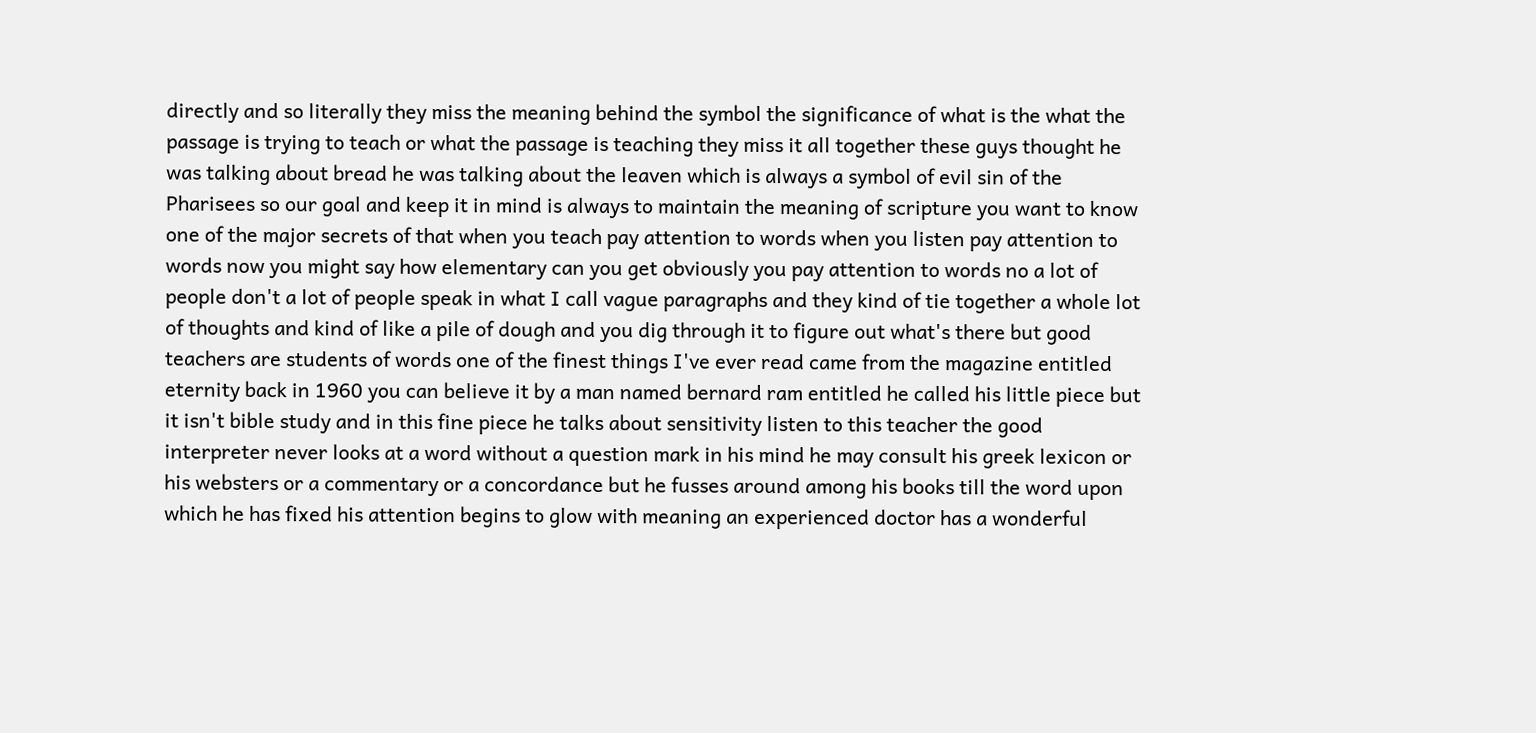directly and so literally they miss the meaning behind the symbol the significance of what is the what the passage is trying to teach or what the passage is teaching they miss it all together these guys thought he was talking about bread he was talking about the leaven which is always a symbol of evil sin of the Pharisees so our goal and keep it in mind is always to maintain the meaning of scripture you want to know one of the major secrets of that when you teach pay attention to words when you listen pay attention to words now you might say how elementary can you get obviously you pay attention to words no a lot of people don't a lot of people speak in what I call vague paragraphs and they kind of tie together a whole lot of thoughts and kind of like a pile of dough and you dig through it to figure out what's there but good teachers are students of words one of the finest things I've ever read came from the magazine entitled eternity back in 1960 you can believe it by a man named bernard ram entitled he called his little piece but it isn't bible study and in this fine piece he talks about sensitivity listen to this teacher the good interpreter never looks at a word without a question mark in his mind he may consult his greek lexicon or his websters or a commentary or a concordance but he fusses around among his books till the word upon which he has fixed his attention begins to glow with meaning an experienced doctor has a wonderful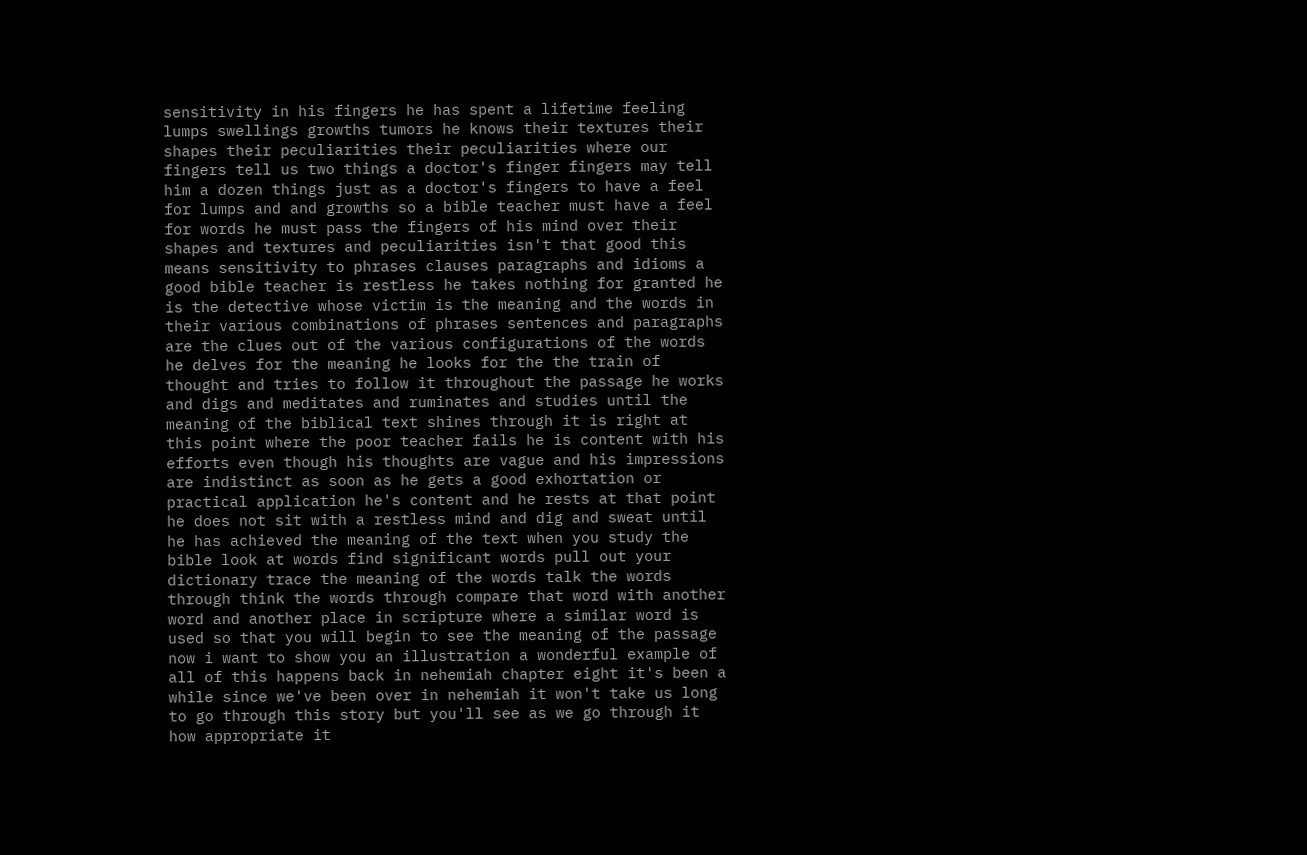sensitivity in his fingers he has spent a lifetime feeling lumps swellings growths tumors he knows their textures their shapes their peculiarities their peculiarities where our fingers tell us two things a doctor's finger fingers may tell him a dozen things just as a doctor's fingers to have a feel for lumps and and growths so a bible teacher must have a feel for words he must pass the fingers of his mind over their shapes and textures and peculiarities isn't that good this means sensitivity to phrases clauses paragraphs and idioms a good bible teacher is restless he takes nothing for granted he is the detective whose victim is the meaning and the words in their various combinations of phrases sentences and paragraphs are the clues out of the various configurations of the words he delves for the meaning he looks for the the train of thought and tries to follow it throughout the passage he works and digs and meditates and ruminates and studies until the meaning of the biblical text shines through it is right at this point where the poor teacher fails he is content with his efforts even though his thoughts are vague and his impressions are indistinct as soon as he gets a good exhortation or practical application he's content and he rests at that point he does not sit with a restless mind and dig and sweat until he has achieved the meaning of the text when you study the bible look at words find significant words pull out your dictionary trace the meaning of the words talk the words through think the words through compare that word with another word and another place in scripture where a similar word is used so that you will begin to see the meaning of the passage now i want to show you an illustration a wonderful example of all of this happens back in nehemiah chapter eight it's been a while since we've been over in nehemiah it won't take us long to go through this story but you'll see as we go through it how appropriate it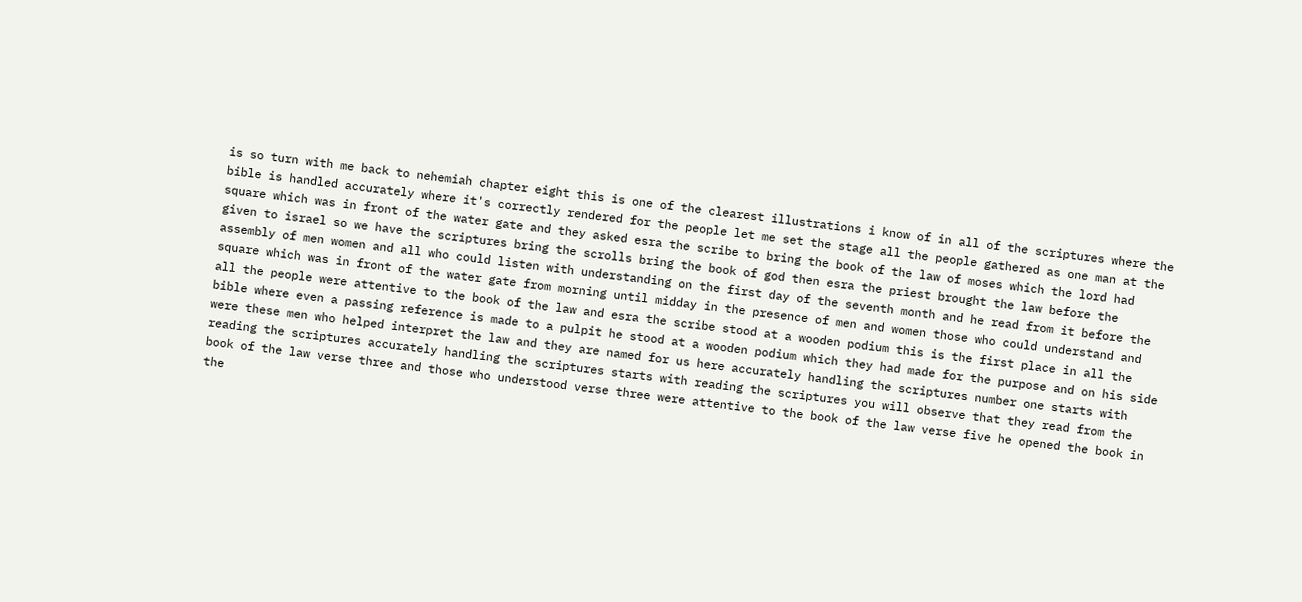is so turn with me back to nehemiah chapter eight this is one of the clearest illustrations i know of in all of the scriptures where the bible is handled accurately where it's correctly rendered for the people let me set the stage all the people gathered as one man at the square which was in front of the water gate and they asked esra the scribe to bring the book of the law of moses which the lord had given to israel so we have the scriptures bring the scrolls bring the book of god then esra the priest brought the law before the assembly of men women and all who could listen with understanding on the first day of the seventh month and he read from it before the square which was in front of the water gate from morning until midday in the presence of men and women those who could understand and all the people were attentive to the book of the law and esra the scribe stood at a wooden podium this is the first place in all the bible where even a passing reference is made to a pulpit he stood at a wooden podium which they had made for the purpose and on his side were these men who helped interpret the law and they are named for us here accurately handling the scriptures number one starts with reading the scriptures accurately handling the scriptures starts with reading the scriptures you will observe that they read from the book of the law verse three and those who understood verse three were attentive to the book of the law verse five he opened the book in the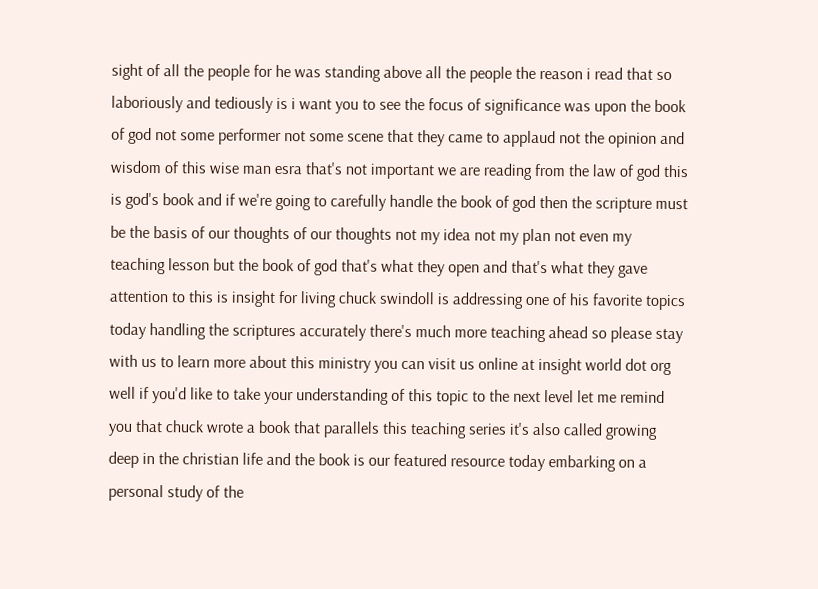sight of all the people for he was standing above all the people the reason i read that so laboriously and tediously is i want you to see the focus of significance was upon the book of god not some performer not some scene that they came to applaud not the opinion and wisdom of this wise man esra that's not important we are reading from the law of god this is god's book and if we're going to carefully handle the book of god then the scripture must be the basis of our thoughts of our thoughts not my idea not my plan not even my teaching lesson but the book of god that's what they open and that's what they gave attention to this is insight for living chuck swindoll is addressing one of his favorite topics today handling the scriptures accurately there's much more teaching ahead so please stay with us to learn more about this ministry you can visit us online at insight world dot org well if you'd like to take your understanding of this topic to the next level let me remind you that chuck wrote a book that parallels this teaching series it's also called growing deep in the christian life and the book is our featured resource today embarking on a personal study of the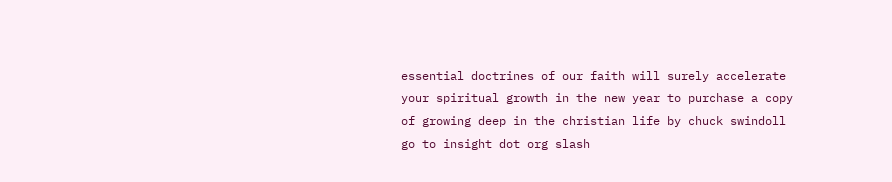essential doctrines of our faith will surely accelerate your spiritual growth in the new year to purchase a copy of growing deep in the christian life by chuck swindoll go to insight dot org slash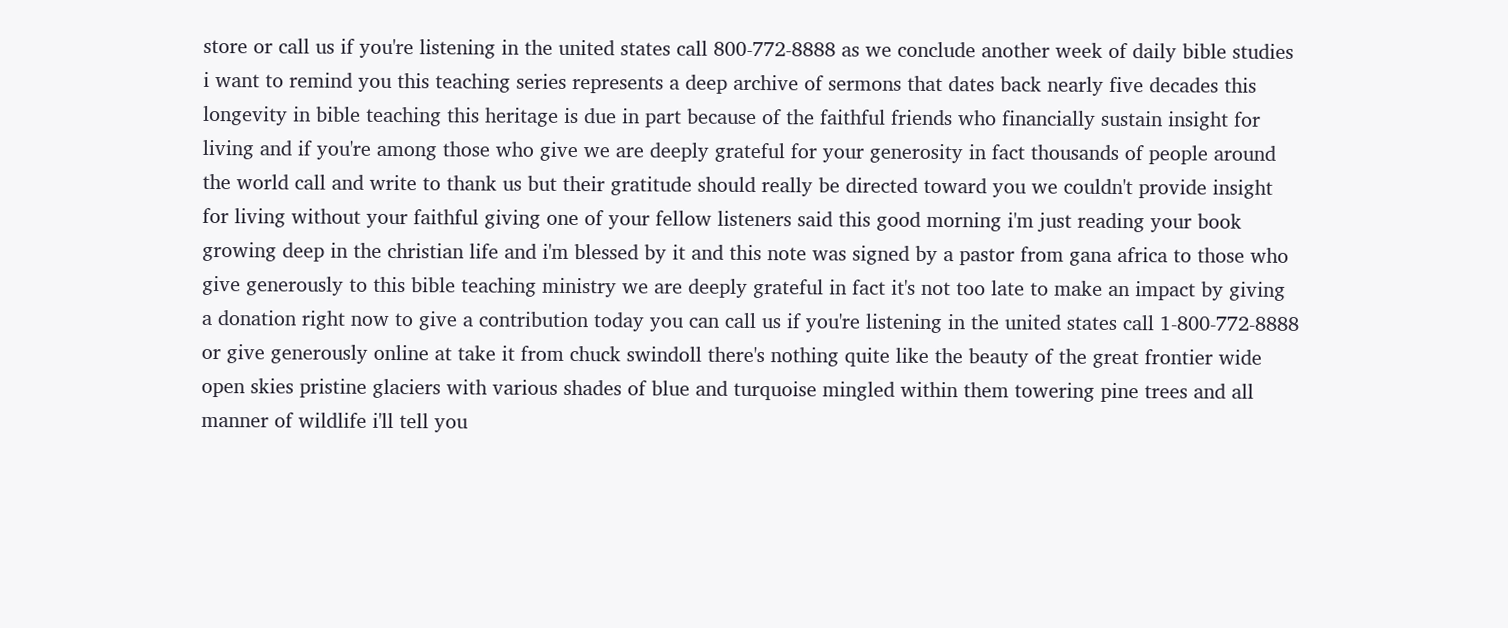store or call us if you're listening in the united states call 800-772-8888 as we conclude another week of daily bible studies i want to remind you this teaching series represents a deep archive of sermons that dates back nearly five decades this longevity in bible teaching this heritage is due in part because of the faithful friends who financially sustain insight for living and if you're among those who give we are deeply grateful for your generosity in fact thousands of people around the world call and write to thank us but their gratitude should really be directed toward you we couldn't provide insight for living without your faithful giving one of your fellow listeners said this good morning i'm just reading your book growing deep in the christian life and i'm blessed by it and this note was signed by a pastor from gana africa to those who give generously to this bible teaching ministry we are deeply grateful in fact it's not too late to make an impact by giving a donation right now to give a contribution today you can call us if you're listening in the united states call 1-800-772-8888 or give generously online at take it from chuck swindoll there's nothing quite like the beauty of the great frontier wide open skies pristine glaciers with various shades of blue and turquoise mingled within them towering pine trees and all manner of wildlife i'll tell you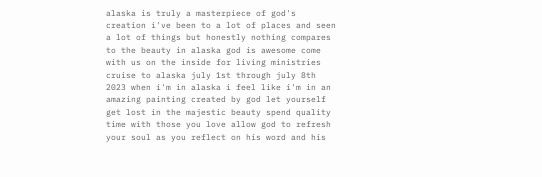alaska is truly a masterpiece of god's creation i've been to a lot of places and seen a lot of things but honestly nothing compares to the beauty in alaska god is awesome come with us on the inside for living ministries cruise to alaska july 1st through july 8th 2023 when i'm in alaska i feel like i'm in an amazing painting created by god let yourself get lost in the majestic beauty spend quality time with those you love allow god to refresh your soul as you reflect on his word and his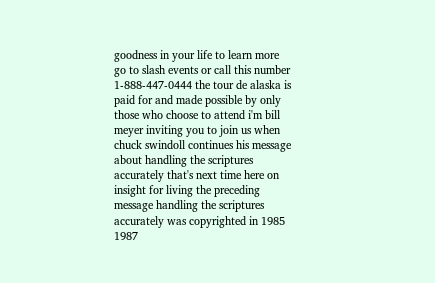goodness in your life to learn more go to slash events or call this number 1-888-447-0444 the tour de alaska is paid for and made possible by only those who choose to attend i'm bill meyer inviting you to join us when chuck swindoll continues his message about handling the scriptures accurately that's next time here on insight for living the preceding message handling the scriptures accurately was copyrighted in 1985 1987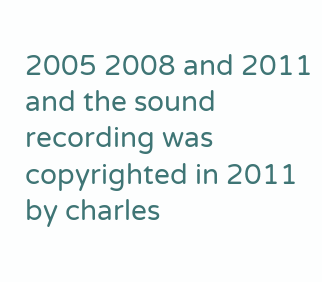2005 2008 and 2011 and the sound recording was copyrighted in 2011 by charles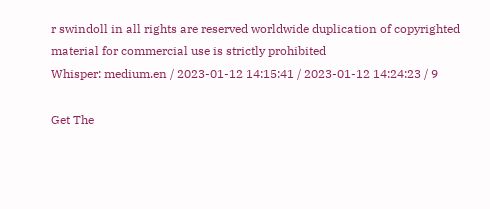r swindoll in all rights are reserved worldwide duplication of copyrighted material for commercial use is strictly prohibited
Whisper: medium.en / 2023-01-12 14:15:41 / 2023-01-12 14:24:23 / 9

Get The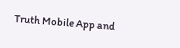Truth Mobile App and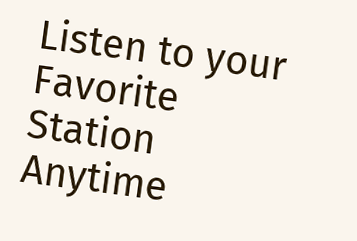Listen to your Favorite Station Anytime